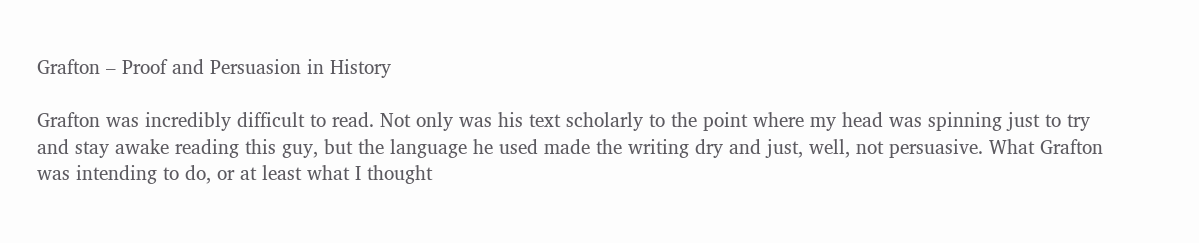Grafton – Proof and Persuasion in History

Grafton was incredibly difficult to read. Not only was his text scholarly to the point where my head was spinning just to try and stay awake reading this guy, but the language he used made the writing dry and just, well, not persuasive. What Grafton was intending to do, or at least what I thought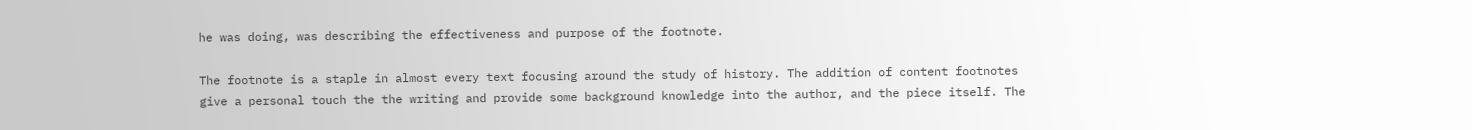he was doing, was describing the effectiveness and purpose of the footnote.

The footnote is a staple in almost every text focusing around the study of history. The addition of content footnotes give a personal touch the the writing and provide some background knowledge into the author, and the piece itself. The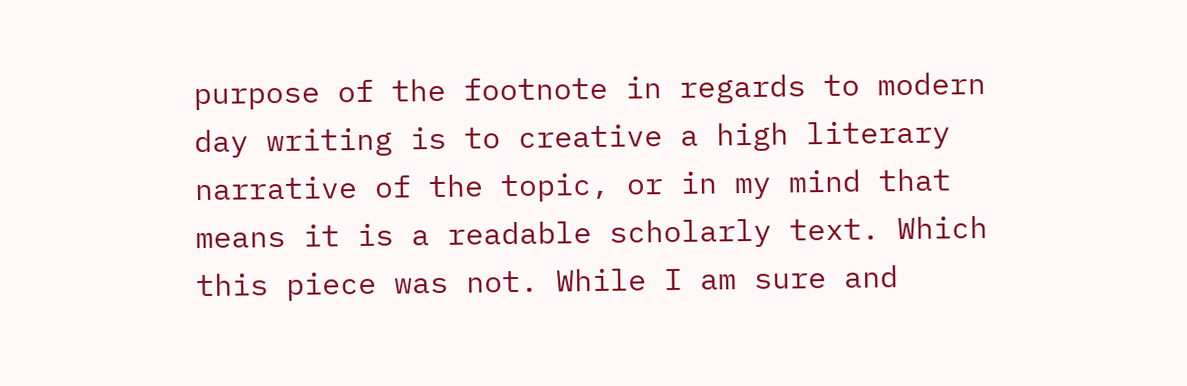purpose of the footnote in regards to modern day writing is to creative a high literary narrative of the topic, or in my mind that means it is a readable scholarly text. Which this piece was not. While I am sure and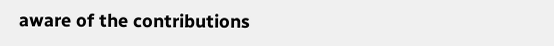aware of the contributions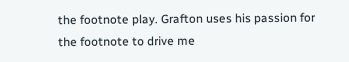the footnote play. Grafton uses his passion for the footnote to drive me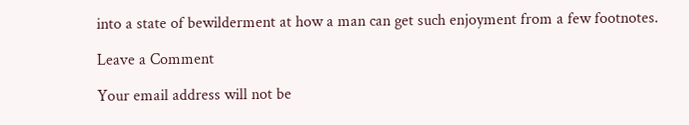into a state of bewilderment at how a man can get such enjoyment from a few footnotes.

Leave a Comment

Your email address will not be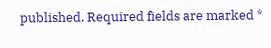published. Required fields are marked *